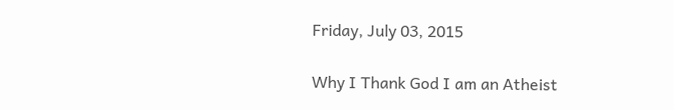Friday, July 03, 2015

Why I Thank God I am an Atheist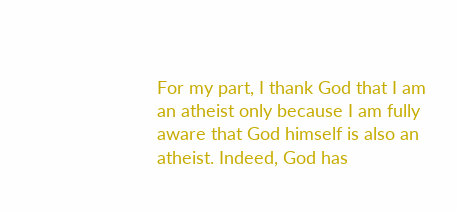For my part, I thank God that I am an atheist only because I am fully aware that God himself is also an atheist. Indeed, God has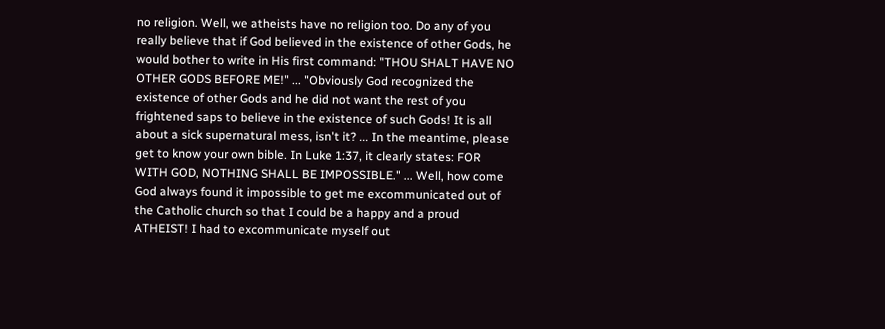no religion. Well, we atheists have no religion too. Do any of you really believe that if God believed in the existence of other Gods, he would bother to write in His first command: "THOU SHALT HAVE NO OTHER GODS BEFORE ME!" ... "Obviously God recognized the existence of other Gods and he did not want the rest of you frightened saps to believe in the existence of such Gods! It is all about a sick supernatural mess, isn't it? ... In the meantime, please get to know your own bible. In Luke 1:37, it clearly states: FOR WITH GOD, NOTHING SHALL BE IMPOSSIBLE." ... Well, how come God always found it impossible to get me excommunicated out of the Catholic church so that I could be a happy and a proud ATHEIST! I had to excommunicate myself out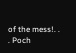of the mess!. . . Poch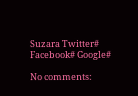Suzara Twitter# Facebook# Google#

No comments: